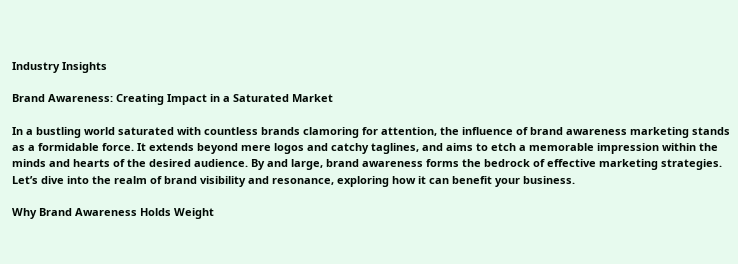Industry Insights

Brand Awareness: Creating Impact in a Saturated Market

In a bustling world saturated with countless brands clamoring for attention, the influence of brand awareness marketing stands as a formidable force. It extends beyond mere logos and catchy taglines, and aims to etch a memorable impression within the minds and hearts of the desired audience. By and large, brand awareness forms the bedrock of effective marketing strategies. Let’s dive into the realm of brand visibility and resonance, exploring how it can benefit your business.

Why Brand Awareness Holds Weight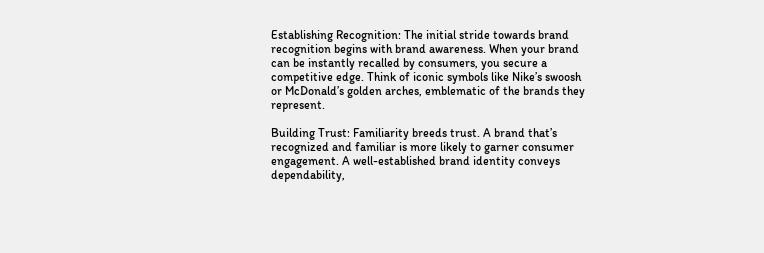Establishing Recognition: The initial stride towards brand recognition begins with brand awareness. When your brand can be instantly recalled by consumers, you secure a competitive edge. Think of iconic symbols like Nike’s swoosh or McDonald’s golden arches, emblematic of the brands they represent.

Building Trust: Familiarity breeds trust. A brand that’s recognized and familiar is more likely to garner consumer engagement. A well-established brand identity conveys dependability,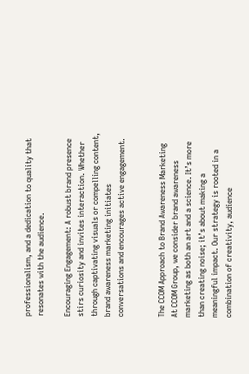professionalism, and a dedication to quality that resonates with the audience.

Encouraging Engagement: A robust brand presence stirs curiosity and invites interaction. Whether through captivating visuals or compelling content, brand awareness marketing initiates conversations and encourages active engagement.


The CCOM Approach to Brand Awareness Marketing
At CCOM Group, we consider brand awareness marketing as both an art and a science. It’s more than creating noise; it’s about making a meaningful impact. Our strategy is rooted in a combination of creativity, audience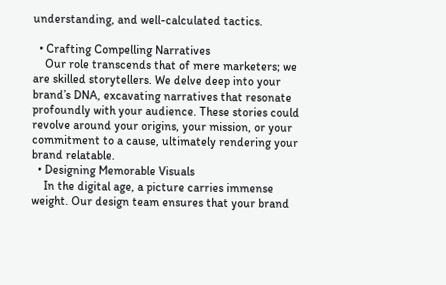understanding, and well-calculated tactics.

  • Crafting Compelling Narratives
    Our role transcends that of mere marketers; we are skilled storytellers. We delve deep into your brand’s DNA, excavating narratives that resonate profoundly with your audience. These stories could revolve around your origins, your mission, or your commitment to a cause, ultimately rendering your brand relatable.
  • Designing Memorable Visuals
    In the digital age, a picture carries immense weight. Our design team ensures that your brand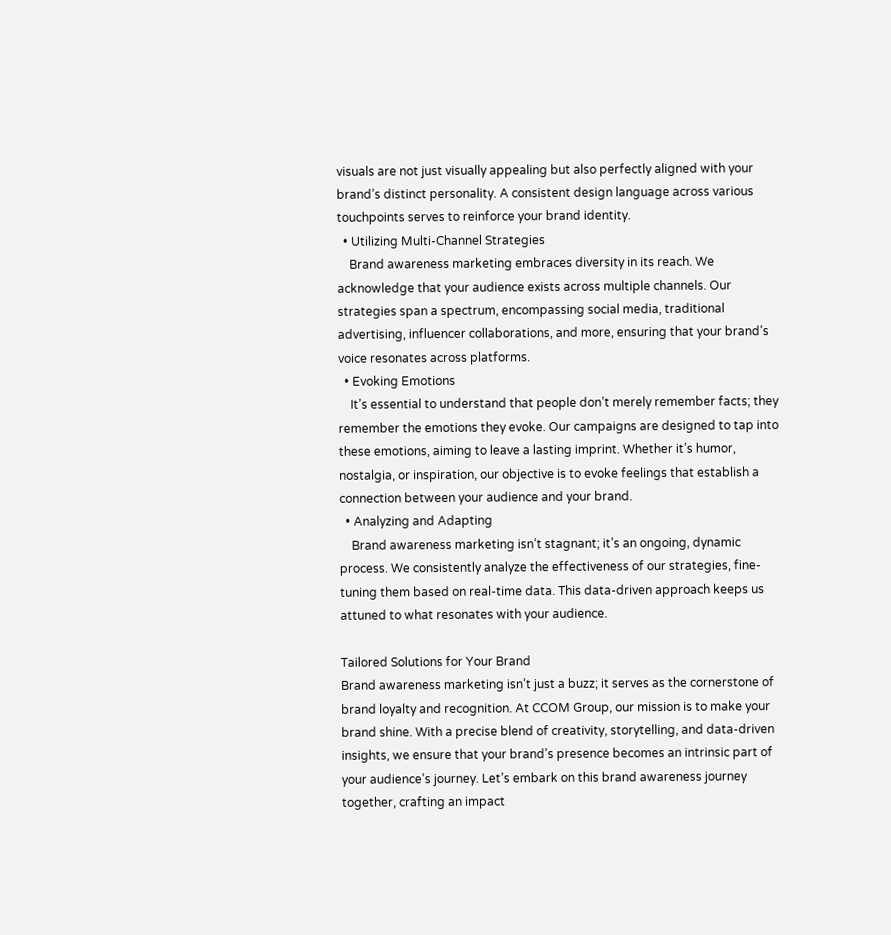visuals are not just visually appealing but also perfectly aligned with your brand’s distinct personality. A consistent design language across various touchpoints serves to reinforce your brand identity.
  • Utilizing Multi-Channel Strategies
    Brand awareness marketing embraces diversity in its reach. We acknowledge that your audience exists across multiple channels. Our strategies span a spectrum, encompassing social media, traditional advertising, influencer collaborations, and more, ensuring that your brand’s voice resonates across platforms.
  • Evoking Emotions
    It’s essential to understand that people don’t merely remember facts; they remember the emotions they evoke. Our campaigns are designed to tap into these emotions, aiming to leave a lasting imprint. Whether it’s humor, nostalgia, or inspiration, our objective is to evoke feelings that establish a connection between your audience and your brand.
  • Analyzing and Adapting
    Brand awareness marketing isn’t stagnant; it’s an ongoing, dynamic process. We consistently analyze the effectiveness of our strategies, fine-tuning them based on real-time data. This data-driven approach keeps us attuned to what resonates with your audience.

Tailored Solutions for Your Brand
Brand awareness marketing isn’t just a buzz; it serves as the cornerstone of brand loyalty and recognition. At CCOM Group, our mission is to make your brand shine. With a precise blend of creativity, storytelling, and data-driven insights, we ensure that your brand’s presence becomes an intrinsic part of your audience’s journey. Let’s embark on this brand awareness journey together, crafting an impact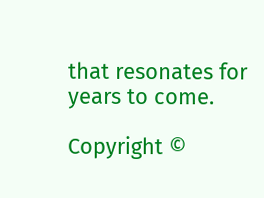that resonates for years to come.

Copyright ©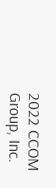2022 CCOM Group, Inc.